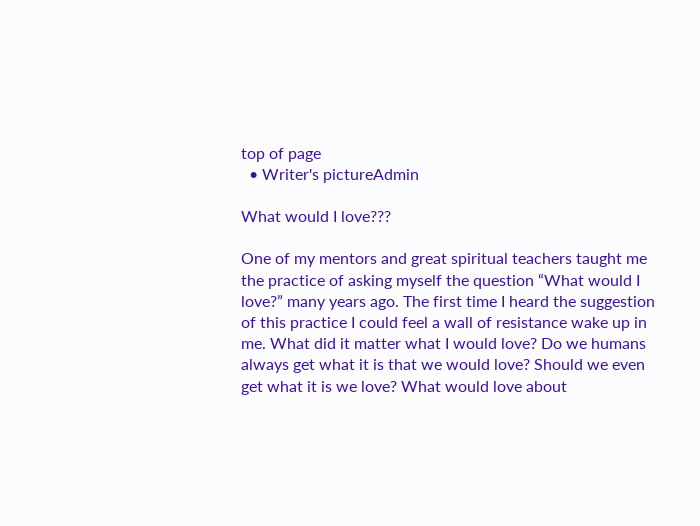top of page
  • Writer's pictureAdmin

What would I love???

One of my mentors and great spiritual teachers taught me the practice of asking myself the question “What would I love?” many years ago. The first time I heard the suggestion of this practice I could feel a wall of resistance wake up in me. What did it matter what I would love? Do we humans always get what it is that we would love? Should we even get what it is we love? What would love about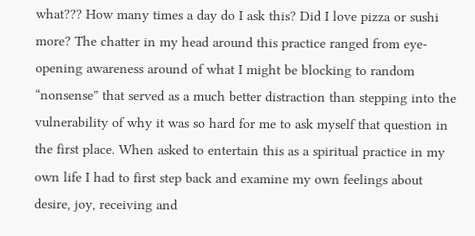what??? How many times a day do I ask this? Did I love pizza or sushi more? The chatter in my head around this practice ranged from eye-opening awareness around of what I might be blocking to random “nonsense” that served as a much better distraction than stepping into the vulnerability of why it was so hard for me to ask myself that question in the first place. When asked to entertain this as a spiritual practice in my own life I had to first step back and examine my own feelings about desire, joy, receiving and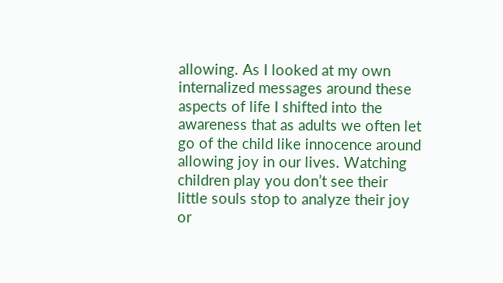allowing. As I looked at my own internalized messages around these aspects of life I shifted into the awareness that as adults we often let go of the child like innocence around allowing joy in our lives. Watching children play you don’t see their little souls stop to analyze their joy or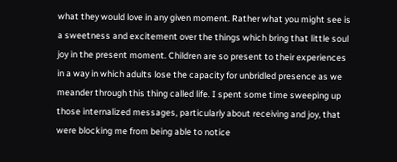what they would love in any given moment. Rather what you might see is a sweetness and excitement over the things which bring that little soul joy in the present moment. Children are so present to their experiences in a way in which adults lose the capacity for unbridled presence as we meander through this thing called life. I spent some time sweeping up those internalized messages, particularly about receiving and joy, that were blocking me from being able to notice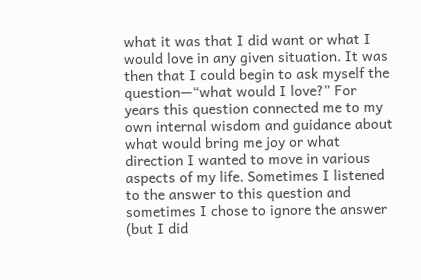what it was that I did want or what I would love in any given situation. It was then that I could begin to ask myself the question—“what would I love?” For years this question connected me to my own internal wisdom and guidance about what would bring me joy or what direction I wanted to move in various aspects of my life. Sometimes I listened to the answer to this question and sometimes I chose to ignore the answer (but I did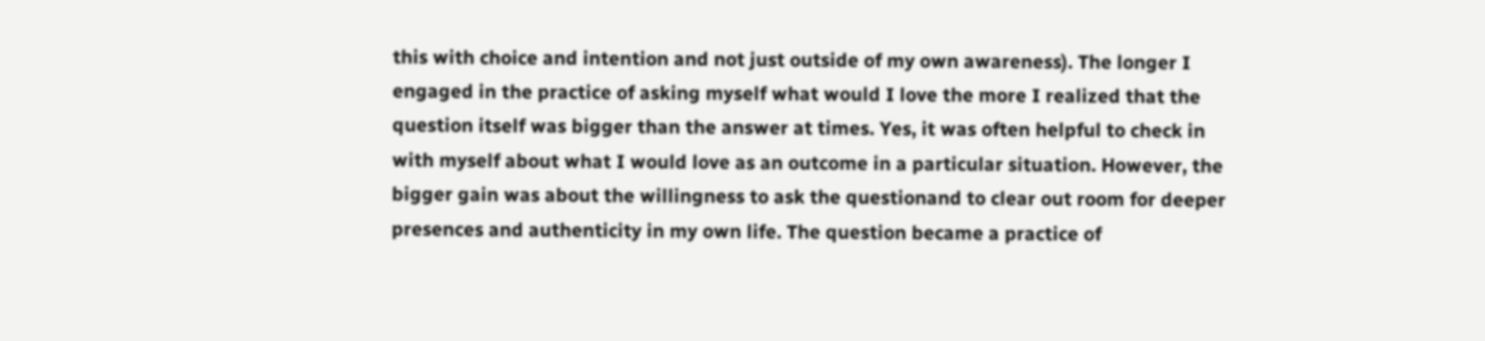this with choice and intention and not just outside of my own awareness). The longer I engaged in the practice of asking myself what would I love the more I realized that the question itself was bigger than the answer at times. Yes, it was often helpful to check in with myself about what I would love as an outcome in a particular situation. However, the bigger gain was about the willingness to ask the questionand to clear out room for deeper presences and authenticity in my own life. The question became a practice of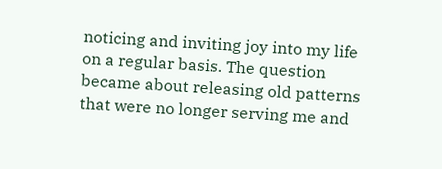noticing and inviting joy into my life on a regular basis. The question became about releasing old patterns that were no longer serving me and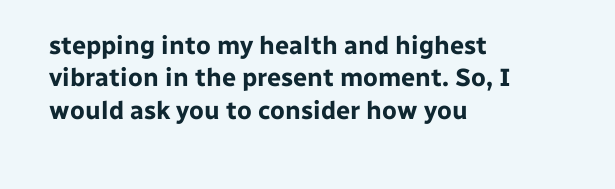stepping into my health and highest vibration in the present moment. So, I would ask you to consider how you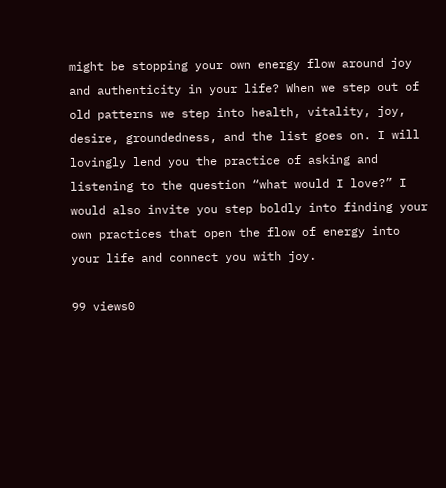might be stopping your own energy flow around joy and authenticity in your life? When we step out of old patterns we step into health, vitality, joy, desire, groundedness, and the list goes on. I will lovingly lend you the practice of asking and listening to the question “what would I love?” I would also invite you step boldly into finding your own practices that open the flow of energy into your life and connect you with joy.

99 views0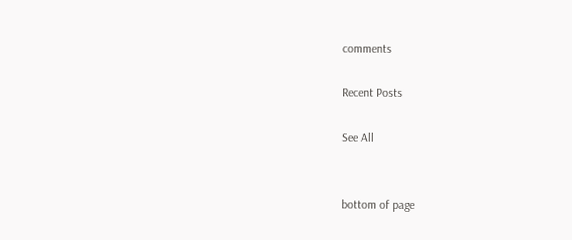comments

Recent Posts

See All


bottom of page